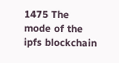1475 The mode of the ipfs blockchain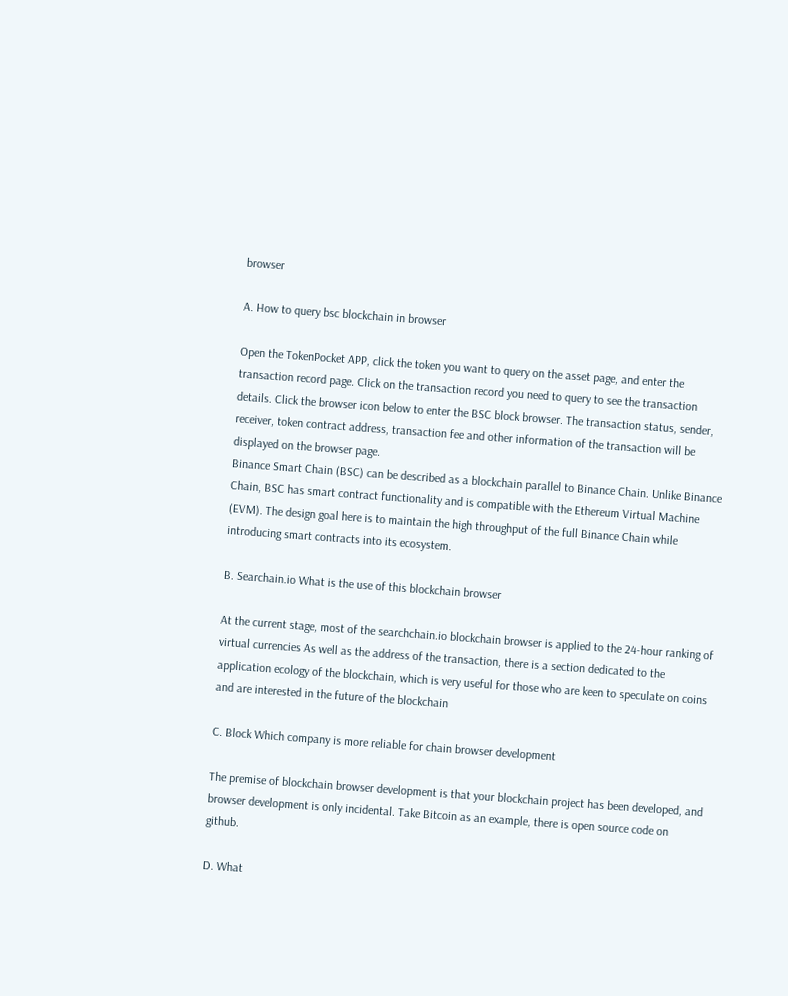browser

A. How to query bsc blockchain in browser

Open the TokenPocket APP, click the token you want to query on the asset page, and enter the transaction record page. Click on the transaction record you need to query to see the transaction details. Click the browser icon below to enter the BSC block browser. The transaction status, sender, receiver, token contract address, transaction fee and other information of the transaction will be displayed on the browser page.
Binance Smart Chain (BSC) can be described as a blockchain parallel to Binance Chain. Unlike Binance Chain, BSC has smart contract functionality and is compatible with the Ethereum Virtual Machine (EVM). The design goal here is to maintain the high throughput of the full Binance Chain while introducing smart contracts into its ecosystem.

B. Searchain.io What is the use of this blockchain browser

At the current stage, most of the searchchain.io blockchain browser is applied to the 24-hour ranking of virtual currencies As well as the address of the transaction, there is a section dedicated to the application ecology of the blockchain, which is very useful for those who are keen to speculate on coins and are interested in the future of the blockchain

C. Block Which company is more reliable for chain browser development

The premise of blockchain browser development is that your blockchain project has been developed, and browser development is only incidental. Take Bitcoin as an example, there is open source code on github.

D. What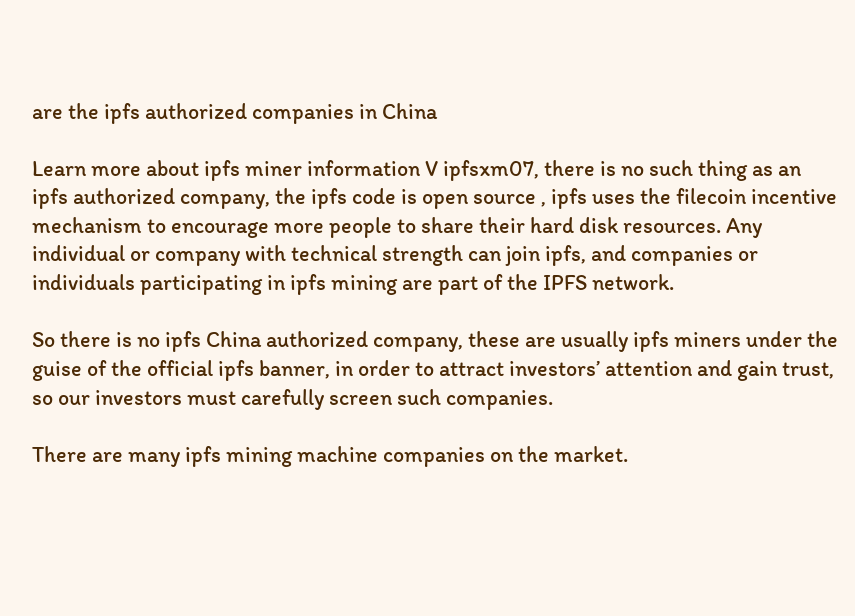are the ipfs authorized companies in China

Learn more about ipfs miner information V ipfsxm07, there is no such thing as an ipfs authorized company, the ipfs code is open source , ipfs uses the filecoin incentive mechanism to encourage more people to share their hard disk resources. Any individual or company with technical strength can join ipfs, and companies or individuals participating in ipfs mining are part of the IPFS network.

So there is no ipfs China authorized company, these are usually ipfs miners under the guise of the official ipfs banner, in order to attract investors’ attention and gain trust, so our investors must carefully screen such companies.

There are many ipfs mining machine companies on the market.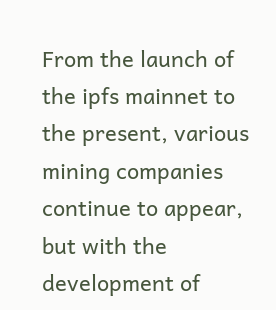From the launch of the ipfs mainnet to the present, various mining companies continue to appear, but with the development of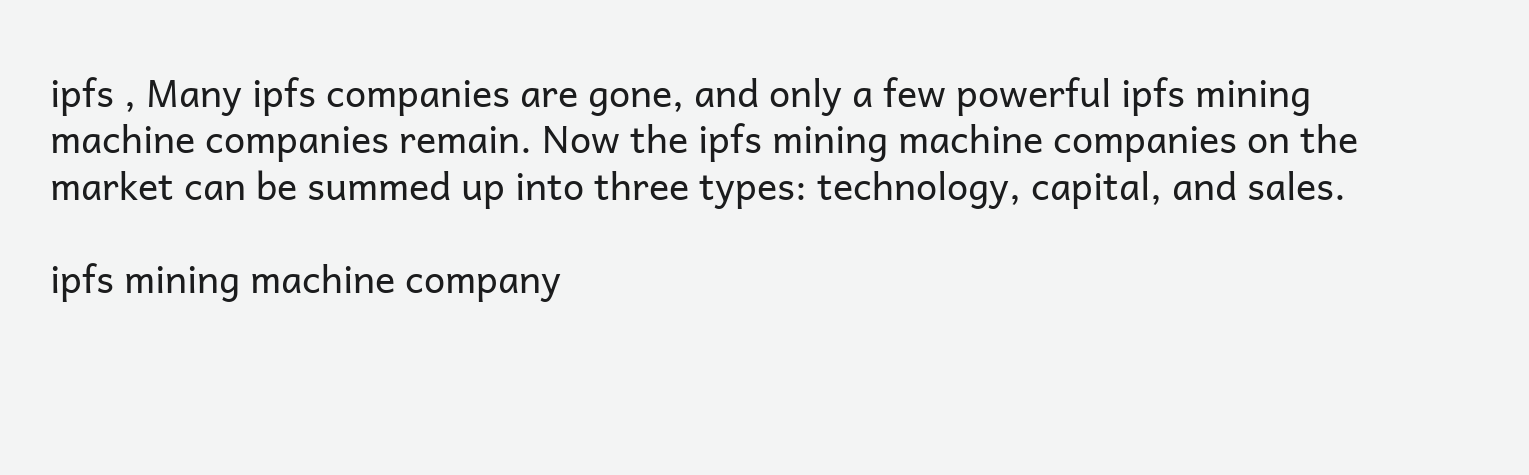ipfs , Many ipfs companies are gone, and only a few powerful ipfs mining machine companies remain. Now the ipfs mining machine companies on the market can be summed up into three types: technology, capital, and sales.

ipfs mining machine company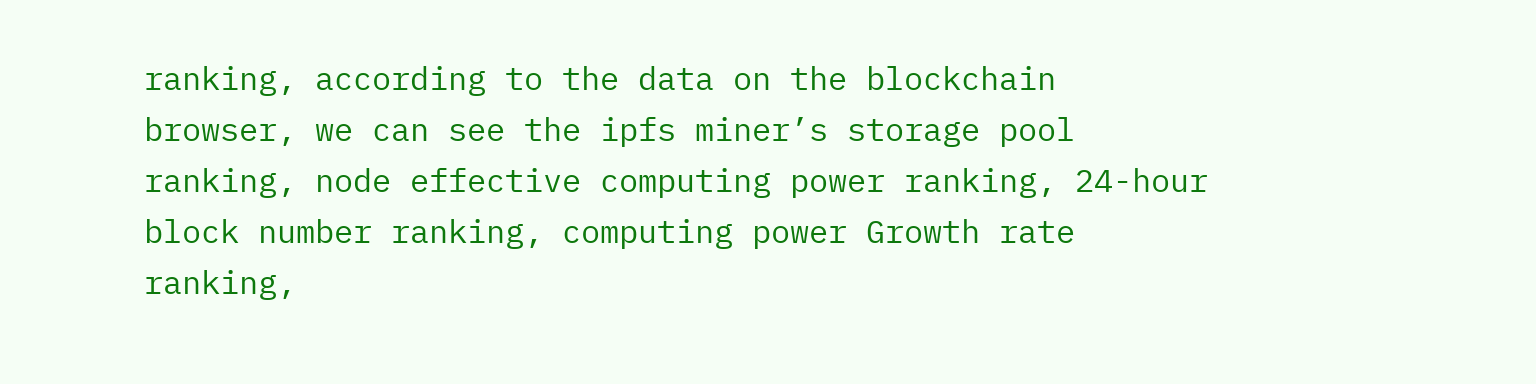ranking, according to the data on the blockchain browser, we can see the ipfs miner’s storage pool ranking, node effective computing power ranking, 24-hour block number ranking, computing power Growth rate ranking,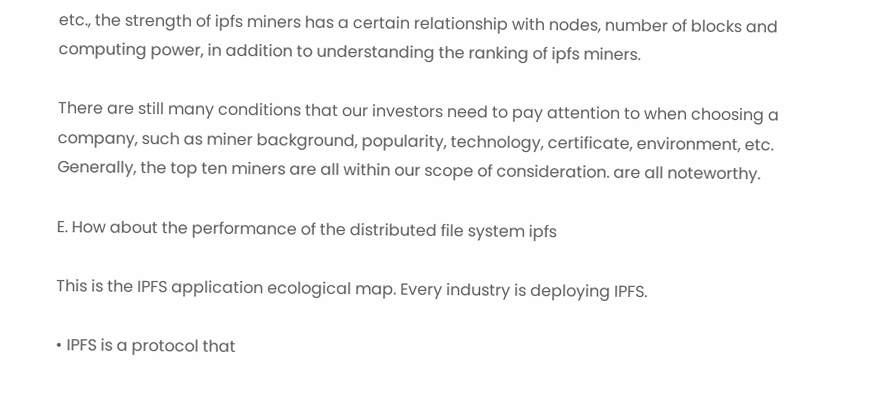etc., the strength of ipfs miners has a certain relationship with nodes, number of blocks and computing power, in addition to understanding the ranking of ipfs miners.

There are still many conditions that our investors need to pay attention to when choosing a company, such as miner background, popularity, technology, certificate, environment, etc. Generally, the top ten miners are all within our scope of consideration. are all noteworthy.

E. How about the performance of the distributed file system ipfs

This is the IPFS application ecological map. Every industry is deploying IPFS.

• IPFS is a protocol that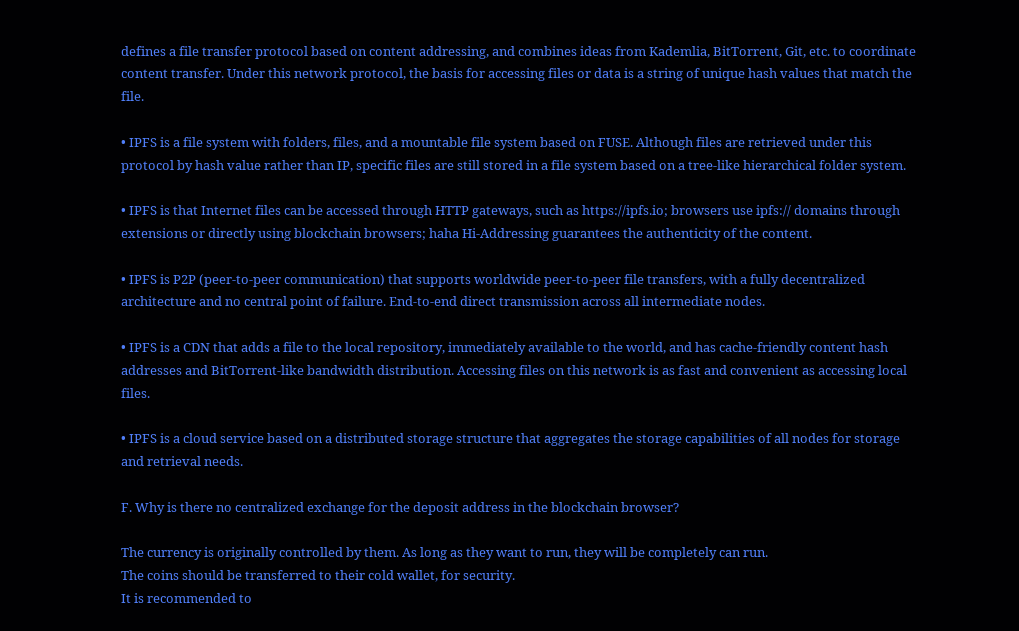defines a file transfer protocol based on content addressing, and combines ideas from Kademlia, BitTorrent, Git, etc. to coordinate content transfer. Under this network protocol, the basis for accessing files or data is a string of unique hash values that match the file.

• IPFS is a file system with folders, files, and a mountable file system based on FUSE. Although files are retrieved under this protocol by hash value rather than IP, specific files are still stored in a file system based on a tree-like hierarchical folder system.

• IPFS is that Internet files can be accessed through HTTP gateways, such as https://ipfs.io; browsers use ipfs:// domains through extensions or directly using blockchain browsers; haha Hi-Addressing guarantees the authenticity of the content.

• IPFS is P2P (peer-to-peer communication) that supports worldwide peer-to-peer file transfers, with a fully decentralized architecture and no central point of failure. End-to-end direct transmission across all intermediate nodes.

• IPFS is a CDN that adds a file to the local repository, immediately available to the world, and has cache-friendly content hash addresses and BitTorrent-like bandwidth distribution. Accessing files on this network is as fast and convenient as accessing local files.

• IPFS is a cloud service based on a distributed storage structure that aggregates the storage capabilities of all nodes for storage and retrieval needs.

F. Why is there no centralized exchange for the deposit address in the blockchain browser?

The currency is originally controlled by them. As long as they want to run, they will be completely can run.
The coins should be transferred to their cold wallet, for security.
It is recommended to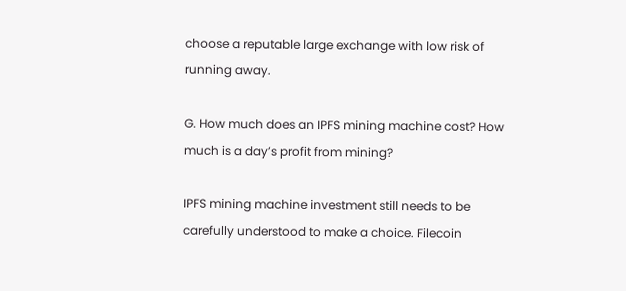choose a reputable large exchange with low risk of running away.

G. How much does an IPFS mining machine cost? How much is a day’s profit from mining?

IPFS mining machine investment still needs to be carefully understood to make a choice. Filecoin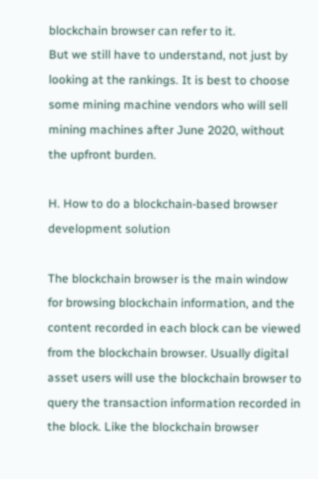blockchain browser can refer to it.
But we still have to understand, not just by looking at the rankings. It is best to choose some mining machine vendors who will sell mining machines after June 2020, without the upfront burden.

H. How to do a blockchain-based browser development solution

The blockchain browser is the main window for browsing blockchain information, and the content recorded in each block can be viewed from the blockchain browser. Usually digital asset users will use the blockchain browser to query the transaction information recorded in the block. Like the blockchain browser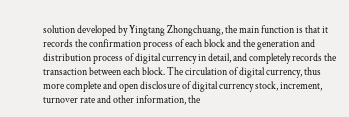solution developed by Yingtang Zhongchuang, the main function is that it records the confirmation process of each block and the generation and distribution process of digital currency in detail, and completely records the transaction between each block. The circulation of digital currency, thus more complete and open disclosure of digital currency stock, increment, turnover rate and other information, the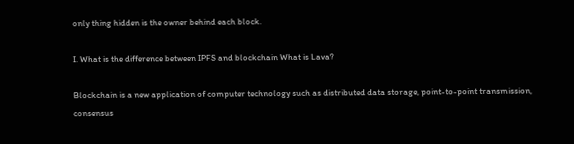only thing hidden is the owner behind each block.

I. What is the difference between IPFS and blockchain What is Lava?

Blockchain is a new application of computer technology such as distributed data storage, point-to-point transmission, consensus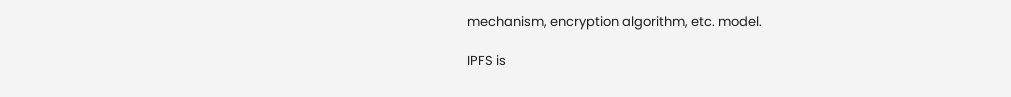mechanism, encryption algorithm, etc. model.

IPFS is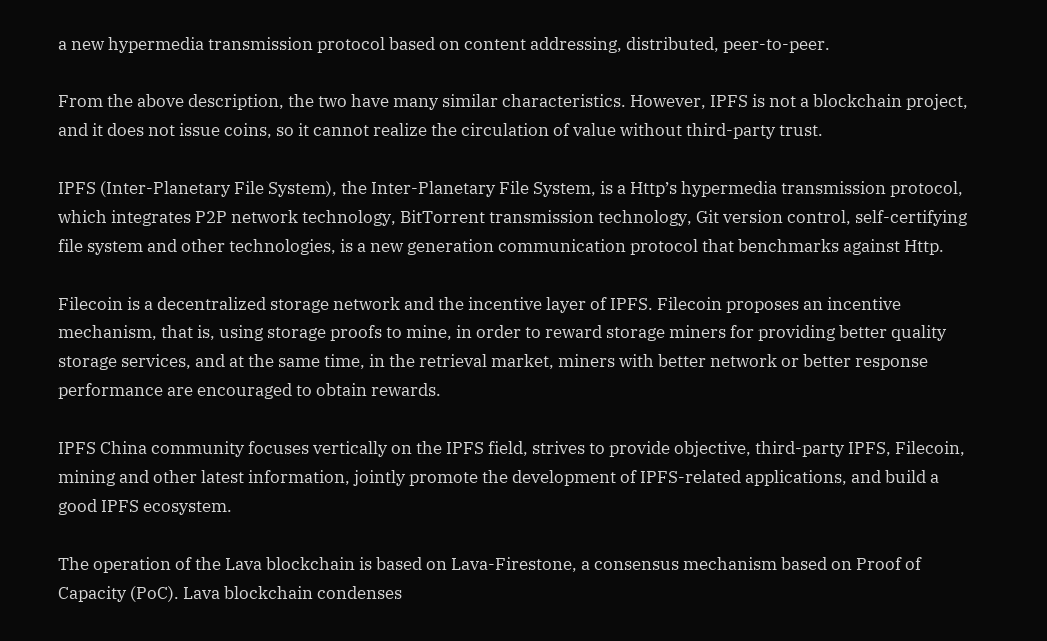a new hypermedia transmission protocol based on content addressing, distributed, peer-to-peer.

From the above description, the two have many similar characteristics. However, IPFS is not a blockchain project, and it does not issue coins, so it cannot realize the circulation of value without third-party trust.

IPFS (Inter-Planetary File System), the Inter-Planetary File System, is a Http’s hypermedia transmission protocol, which integrates P2P network technology, BitTorrent transmission technology, Git version control, self-certifying file system and other technologies, is a new generation communication protocol that benchmarks against Http.

Filecoin is a decentralized storage network and the incentive layer of IPFS. Filecoin proposes an incentive mechanism, that is, using storage proofs to mine, in order to reward storage miners for providing better quality storage services, and at the same time, in the retrieval market, miners with better network or better response performance are encouraged to obtain rewards.

IPFS China community focuses vertically on the IPFS field, strives to provide objective, third-party IPFS, Filecoin, mining and other latest information, jointly promote the development of IPFS-related applications, and build a good IPFS ecosystem.

The operation of the Lava blockchain is based on Lava-Firestone, a consensus mechanism based on Proof of Capacity (PoC). Lava blockchain condenses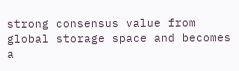strong consensus value from global storage space and becomes a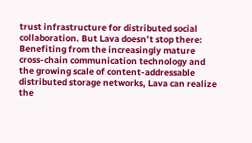trust infrastructure for distributed social collaboration. But Lava doesn’t stop there: Benefiting from the increasingly mature cross-chain communication technology and the growing scale of content-addressable distributed storage networks, Lava can realize the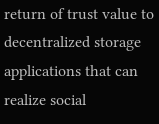return of trust value to decentralized storage applications that can realize social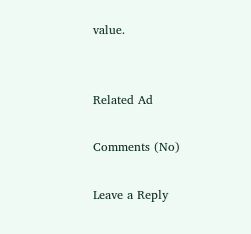value.


Related Ad

Comments (No)

Leave a Reply